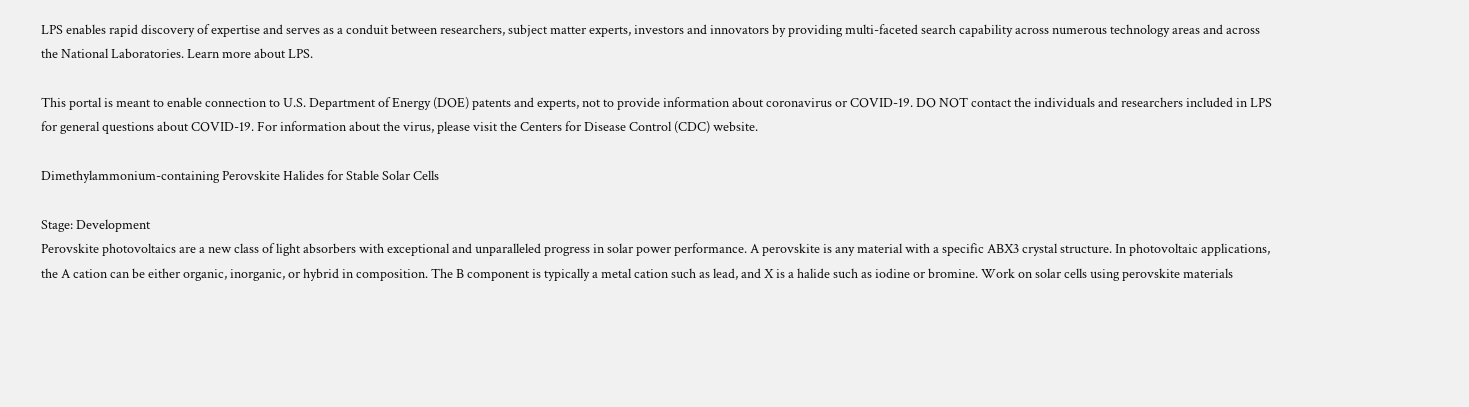LPS enables rapid discovery of expertise and serves as a conduit between researchers, subject matter experts, investors and innovators by providing multi-faceted search capability across numerous technology areas and across the National Laboratories. Learn more about LPS.

This portal is meant to enable connection to U.S. Department of Energy (DOE) patents and experts, not to provide information about coronavirus or COVID-19. DO NOT contact the individuals and researchers included in LPS for general questions about COVID-19. For information about the virus, please visit the Centers for Disease Control (CDC) website.

Dimethylammonium-containing Perovskite Halides for Stable Solar Cells

Stage: Development
Perovskite photovoltaics are a new class of light absorbers with exceptional and unparalleled progress in solar power performance. A perovskite is any material with a specific ABX3 crystal structure. In photovoltaic applications, the A cation can be either organic, inorganic, or hybrid in composition. The B component is typically a metal cation such as lead, and X is a halide such as iodine or bromine. Work on solar cells using perovskite materials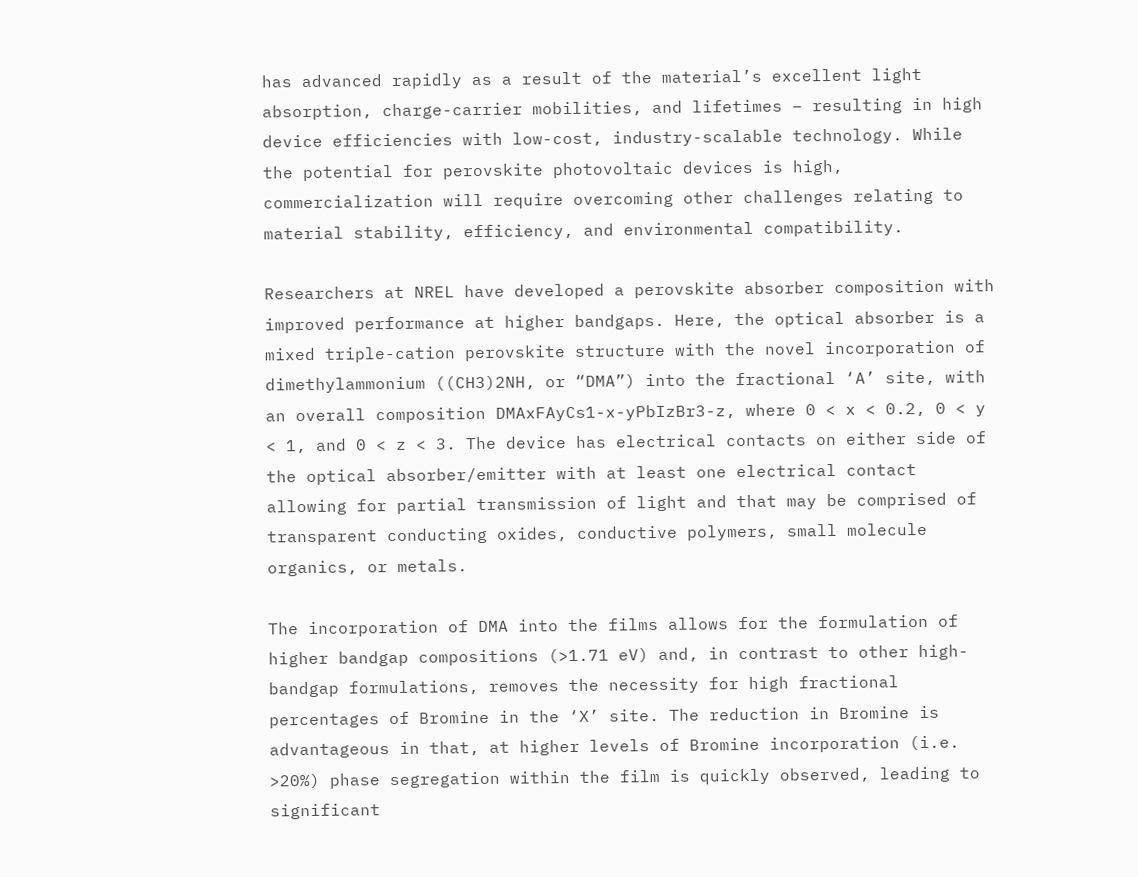has advanced rapidly as a result of the material’s excellent light absorption, charge-carrier mobilities, and lifetimes – resulting in high device efficiencies with low-cost, industry-scalable technology. While the potential for perovskite photovoltaic devices is high, commercialization will require overcoming other challenges relating to material stability, efficiency, and environmental compatibility.

Researchers at NREL have developed a perovskite absorber composition with improved performance at higher bandgaps. Here, the optical absorber is a mixed triple-cation perovskite structure with the novel incorporation of dimethylammonium ((CH3)2NH, or “DMA”) into the fractional ‘A’ site, with an overall composition DMAxFAyCs1-x-yPbIzBr3-z, where 0 < x < 0.2, 0 < y < 1, and 0 < z < 3. The device has electrical contacts on either side of the optical absorber/emitter with at least one electrical contact allowing for partial transmission of light and that may be comprised of transparent conducting oxides, conductive polymers, small molecule organics, or metals.

The incorporation of DMA into the films allows for the formulation of higher bandgap compositions (>1.71 eV) and, in contrast to other high-bandgap formulations, removes the necessity for high fractional percentages of Bromine in the ‘X’ site. The reduction in Bromine is advantageous in that, at higher levels of Bromine incorporation (i.e. >20%) phase segregation within the film is quickly observed, leading to significant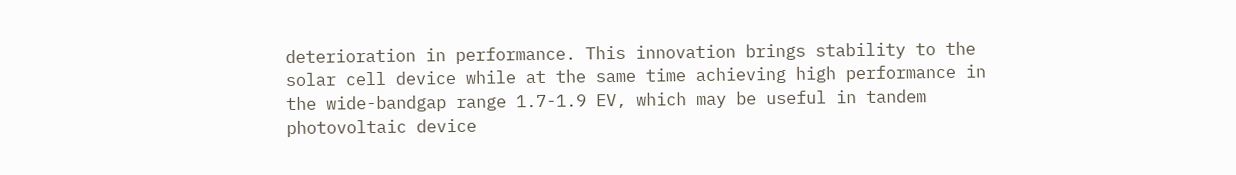deterioration in performance. This innovation brings stability to the solar cell device while at the same time achieving high performance in the wide-bandgap range 1.7-1.9 EV, which may be useful in tandem photovoltaic device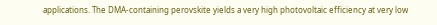applications. The DMA-containing perovskite yields a very high photovoltaic efficiency at very low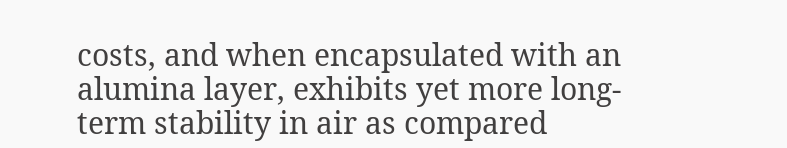costs, and when encapsulated with an alumina layer, exhibits yet more long-term stability in air as compared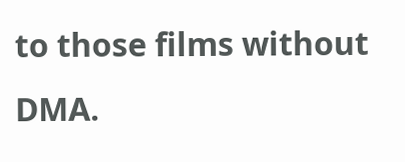to those films without DMA.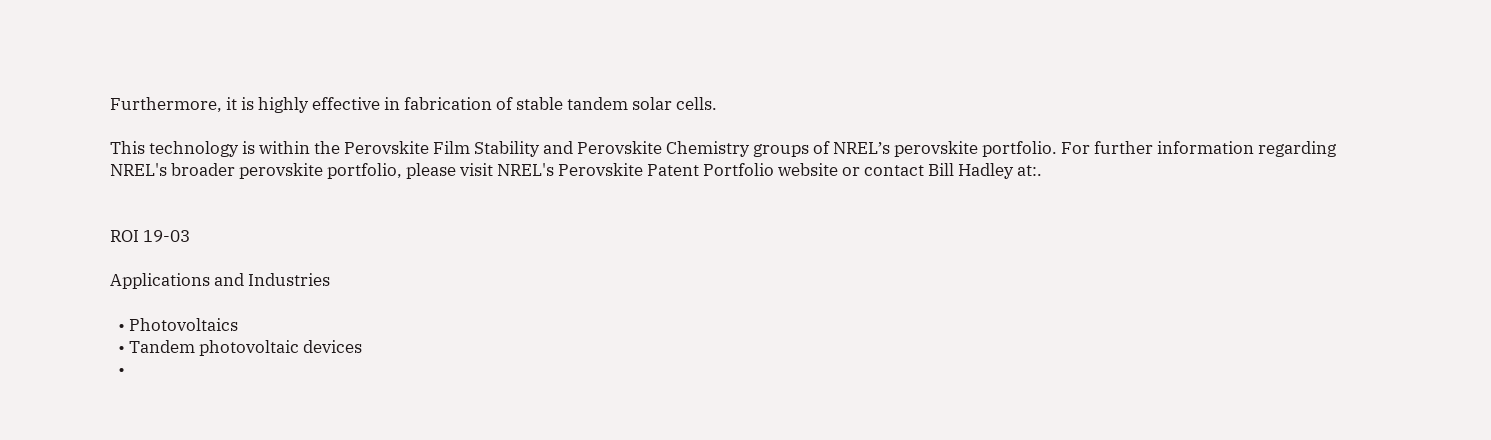Furthermore, it is highly effective in fabrication of stable tandem solar cells.

This technology is within the Perovskite Film Stability and Perovskite Chemistry groups of NREL’s perovskite portfolio. For further information regarding NREL's broader perovskite portfolio, please visit NREL's Perovskite Patent Portfolio website or contact Bill Hadley at:.


ROI 19-03

Applications and Industries

  • Photovoltaics
  • Tandem photovoltaic devices
  •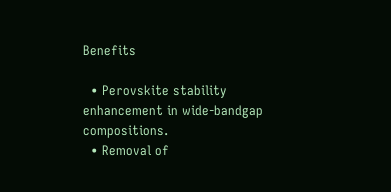Benefits

  • Perovskite stability enhancement in wide-bandgap compositions.
  • Removal of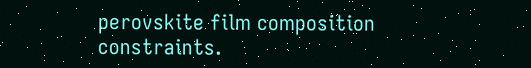perovskite film composition constraints.